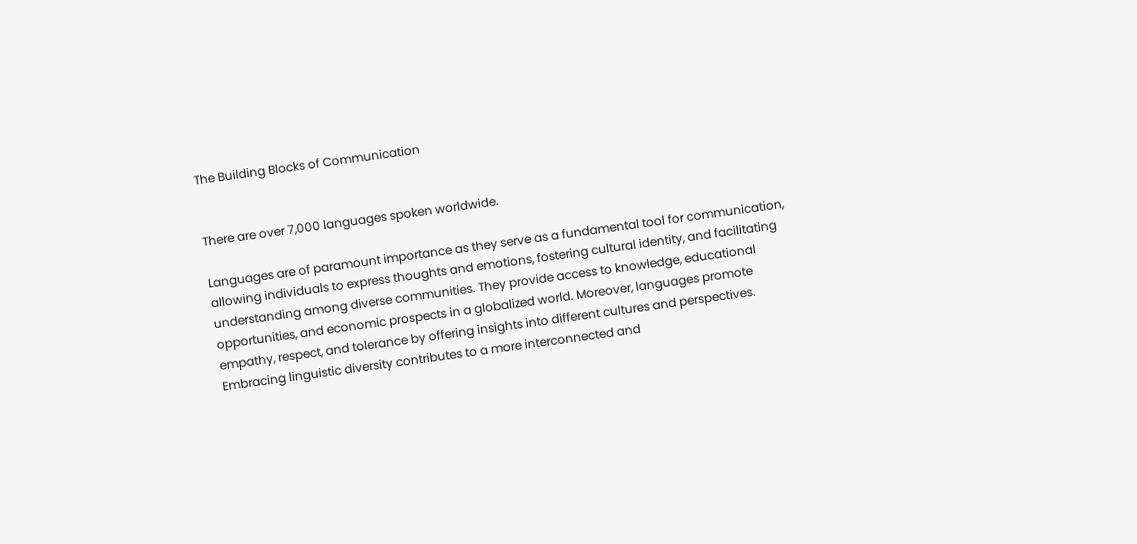The Building Blocks of Communication


There are over 7,000 languages spoken worldwide.

Languages are of paramount importance as they serve as a fundamental tool for communication, allowing individuals to express thoughts and emotions, fostering cultural identity, and facilitating understanding among diverse communities. They provide access to knowledge, educational opportunities, and economic prospects in a globalized world. Moreover, languages promote empathy, respect, and tolerance by offering insights into different cultures and perspectives. Embracing linguistic diversity contributes to a more interconnected and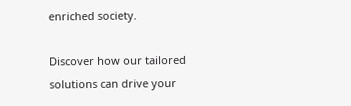enriched society.

Discover how our tailored solutions can drive your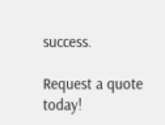success.

Request a quote today!